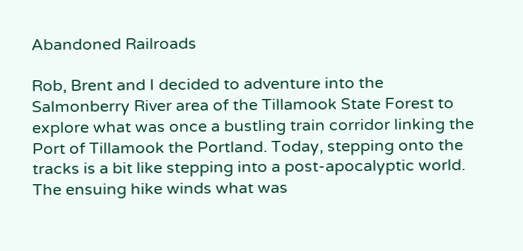Abandoned Railroads

Rob, Brent and I decided to adventure into the Salmonberry River area of the Tillamook State Forest to explore what was once a bustling train corridor linking the Port of Tillamook the Portland. Today, stepping onto the tracks is a bit like stepping into a post-apocalyptic world. The ensuing hike winds what was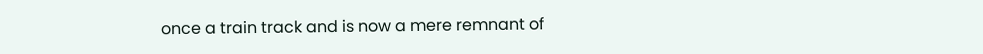once a train track and is now a mere remnant of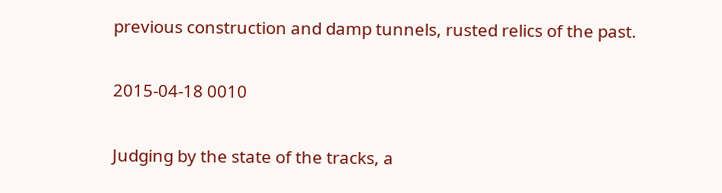previous construction and damp tunnels, rusted relics of the past.

2015-04-18 0010

Judging by the state of the tracks, a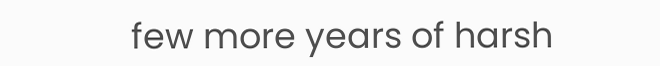few more years of harsh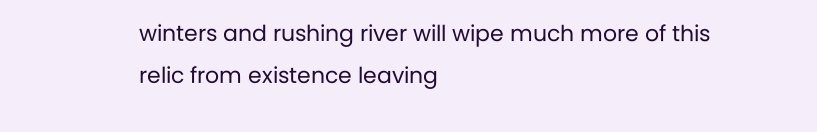winters and rushing river will wipe much more of this relic from existence leaving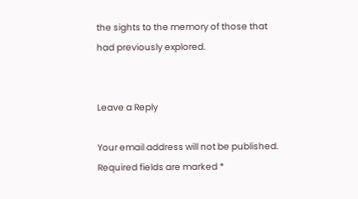the sights to the memory of those that had previously explored.


Leave a Reply

Your email address will not be published. Required fields are marked *